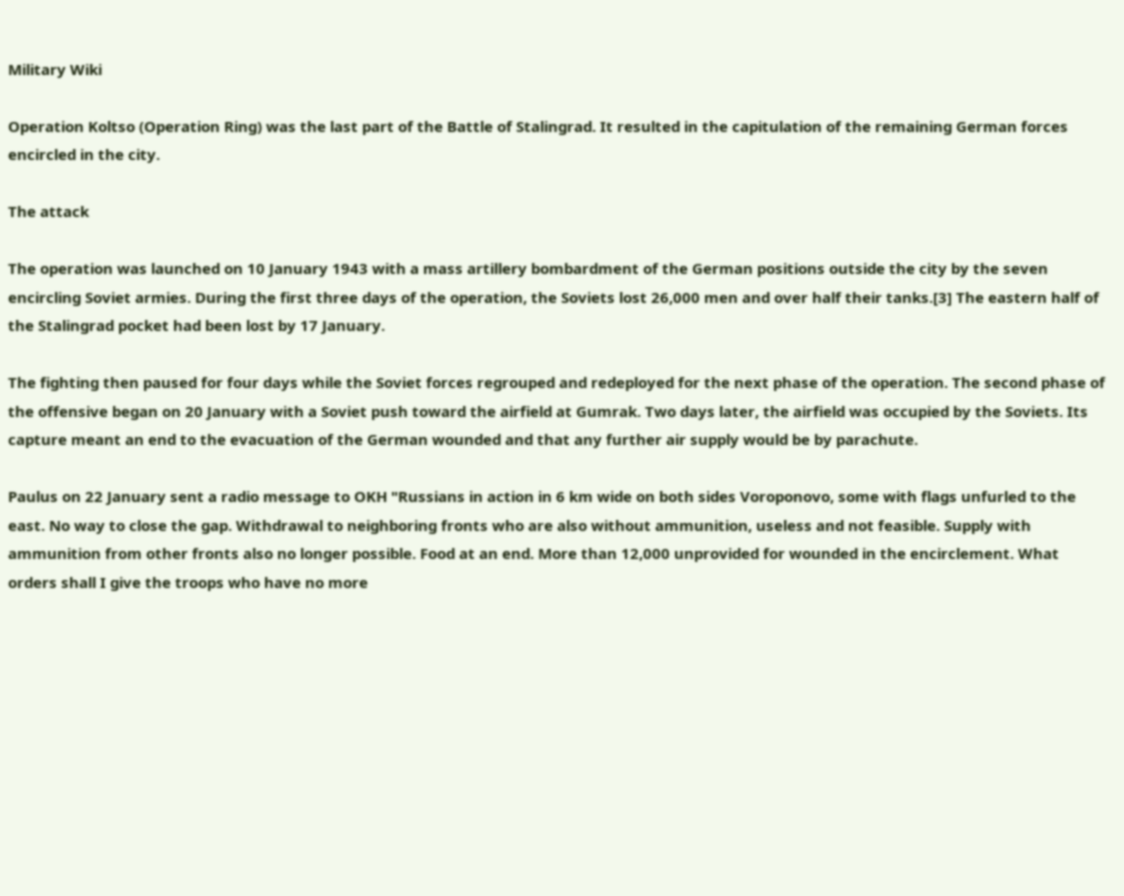Military Wiki

Operation Koltso (Operation Ring) was the last part of the Battle of Stalingrad. It resulted in the capitulation of the remaining German forces encircled in the city.

The attack

The operation was launched on 10 January 1943 with a mass artillery bombardment of the German positions outside the city by the seven encircling Soviet armies. During the first three days of the operation, the Soviets lost 26,000 men and over half their tanks.[3] The eastern half of the Stalingrad pocket had been lost by 17 January.

The fighting then paused for four days while the Soviet forces regrouped and redeployed for the next phase of the operation. The second phase of the offensive began on 20 January with a Soviet push toward the airfield at Gumrak. Two days later, the airfield was occupied by the Soviets. Its capture meant an end to the evacuation of the German wounded and that any further air supply would be by parachute.

Paulus on 22 January sent a radio message to OKH "Russians in action in 6 km wide on both sides Voroponovo, some with flags unfurled to the east. No way to close the gap. Withdrawal to neighboring fronts who are also without ammunition, useless and not feasible. Supply with ammunition from other fronts also no longer possible. Food at an end. More than 12,000 unprovided for wounded in the encirclement. What orders shall I give the troops who have no more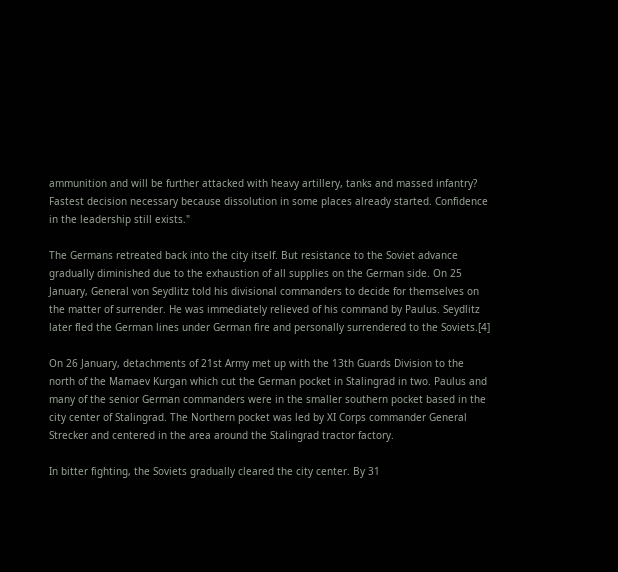ammunition and will be further attacked with heavy artillery, tanks and massed infantry? Fastest decision necessary because dissolution in some places already started. Confidence in the leadership still exists."

The Germans retreated back into the city itself. But resistance to the Soviet advance gradually diminished due to the exhaustion of all supplies on the German side. On 25 January, General von Seydlitz told his divisional commanders to decide for themselves on the matter of surrender. He was immediately relieved of his command by Paulus. Seydlitz later fled the German lines under German fire and personally surrendered to the Soviets.[4]

On 26 January, detachments of 21st Army met up with the 13th Guards Division to the north of the Mamaev Kurgan which cut the German pocket in Stalingrad in two. Paulus and many of the senior German commanders were in the smaller southern pocket based in the city center of Stalingrad. The Northern pocket was led by XI Corps commander General Strecker and centered in the area around the Stalingrad tractor factory.

In bitter fighting, the Soviets gradually cleared the city center. By 31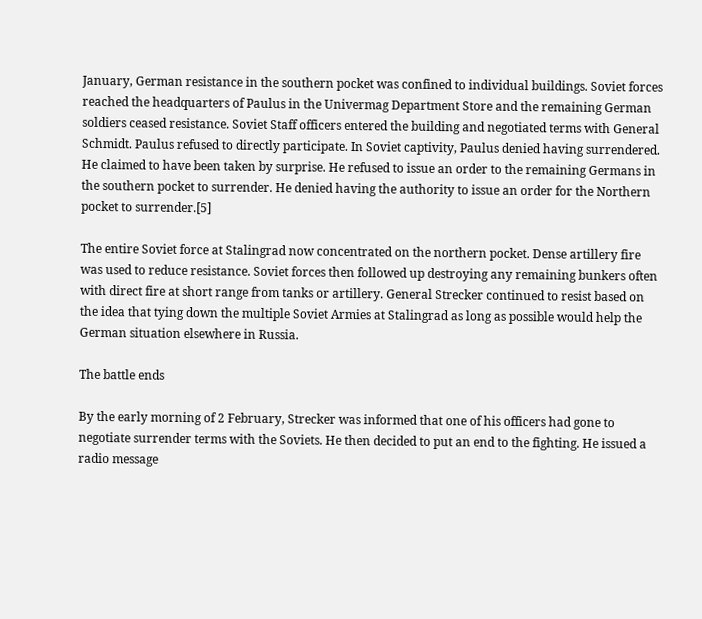January, German resistance in the southern pocket was confined to individual buildings. Soviet forces reached the headquarters of Paulus in the Univermag Department Store and the remaining German soldiers ceased resistance. Soviet Staff officers entered the building and negotiated terms with General Schmidt. Paulus refused to directly participate. In Soviet captivity, Paulus denied having surrendered. He claimed to have been taken by surprise. He refused to issue an order to the remaining Germans in the southern pocket to surrender. He denied having the authority to issue an order for the Northern pocket to surrender.[5]

The entire Soviet force at Stalingrad now concentrated on the northern pocket. Dense artillery fire was used to reduce resistance. Soviet forces then followed up destroying any remaining bunkers often with direct fire at short range from tanks or artillery. General Strecker continued to resist based on the idea that tying down the multiple Soviet Armies at Stalingrad as long as possible would help the German situation elsewhere in Russia.

The battle ends

By the early morning of 2 February, Strecker was informed that one of his officers had gone to negotiate surrender terms with the Soviets. He then decided to put an end to the fighting. He issued a radio message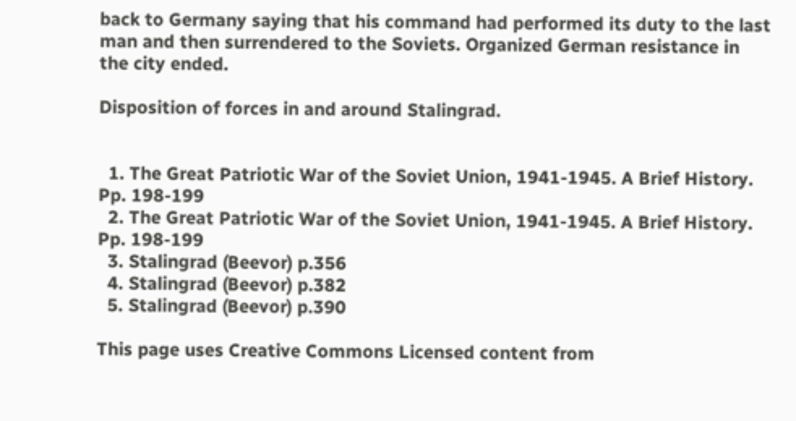back to Germany saying that his command had performed its duty to the last man and then surrendered to the Soviets. Organized German resistance in the city ended.

Disposition of forces in and around Stalingrad.


  1. The Great Patriotic War of the Soviet Union, 1941-1945. A Brief History. Pp. 198-199
  2. The Great Patriotic War of the Soviet Union, 1941-1945. A Brief History. Pp. 198-199
  3. Stalingrad (Beevor) p.356
  4. Stalingrad (Beevor) p.382
  5. Stalingrad (Beevor) p.390

This page uses Creative Commons Licensed content from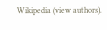Wikipedia (view authors).